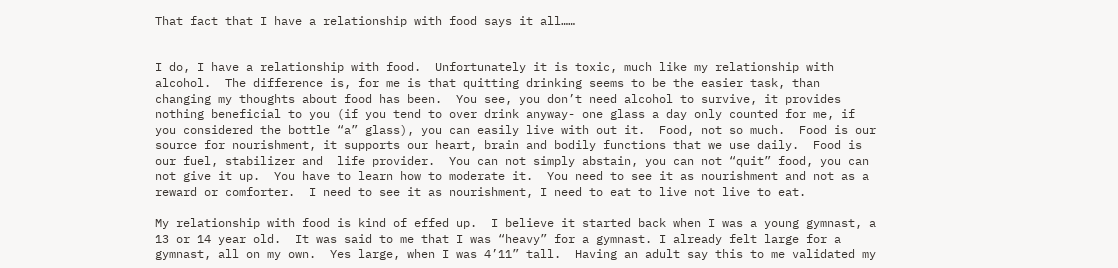That fact that I have a relationship with food says it all……


I do, I have a relationship with food.  Unfortunately it is toxic, much like my relationship with alcohol.  The difference is, for me is that quitting drinking seems to be the easier task, than changing my thoughts about food has been.  You see, you don’t need alcohol to survive, it provides nothing beneficial to you (if you tend to over drink anyway- one glass a day only counted for me, if you considered the bottle “a” glass), you can easily live with out it.  Food, not so much.  Food is our source for nourishment, it supports our heart, brain and bodily functions that we use daily.  Food is our fuel, stabilizer and  life provider.  You can not simply abstain, you can not “quit” food, you can not give it up.  You have to learn how to moderate it.  You need to see it as nourishment and not as a reward or comforter.  I need to see it as nourishment, I need to eat to live not live to eat.

My relationship with food is kind of effed up.  I believe it started back when I was a young gymnast, a 13 or 14 year old.  It was said to me that I was “heavy” for a gymnast. I already felt large for a gymnast, all on my own.  Yes large, when I was 4’11” tall.  Having an adult say this to me validated my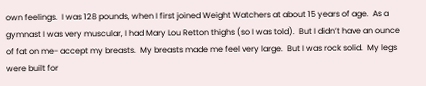own feelings.  I was 128 pounds, when I first joined Weight Watchers at about 15 years of age.  As a gymnast I was very muscular, I had Mary Lou Retton thighs (so I was told).  But I didn’t have an ounce of fat on me- accept my breasts.  My breasts made me feel very large.  But I was rock solid.  My legs were built for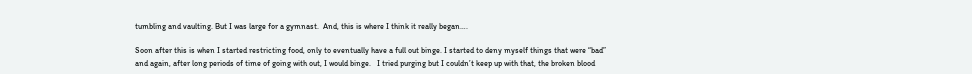tumbling and vaulting. But I was large for a gymnast.  And, this is where I think it really began….

Soon after this is when I started restricting food, only to eventually have a full out binge. I started to deny myself things that were “bad” and again, after long periods of time of going with out, I would binge.   I tried purging but I couldn’t keep up with that, the broken blood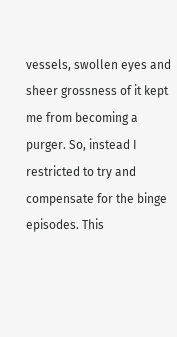vessels, swollen eyes and sheer grossness of it kept me from becoming a purger. So, instead I restricted to try and compensate for the binge episodes. This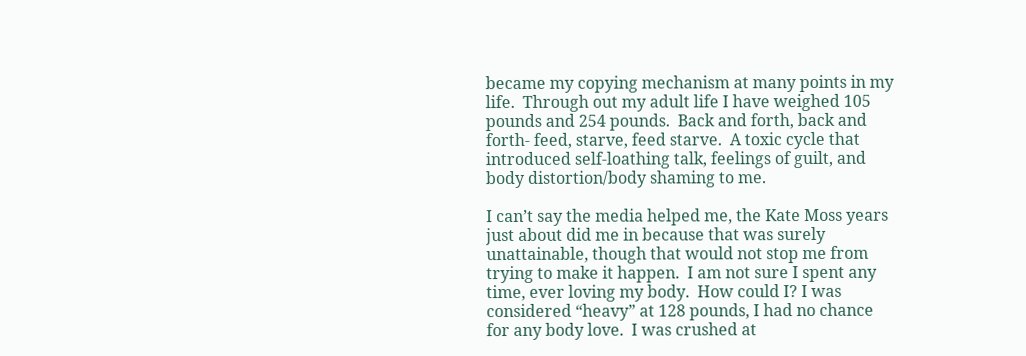became my copying mechanism at many points in my life.  Through out my adult life I have weighed 105 pounds and 254 pounds.  Back and forth, back and forth- feed, starve, feed starve.  A toxic cycle that introduced self-loathing talk, feelings of guilt, and body distortion/body shaming to me.

I can’t say the media helped me, the Kate Moss years just about did me in because that was surely unattainable, though that would not stop me from trying to make it happen.  I am not sure I spent any time, ever loving my body.  How could I? I was considered “heavy” at 128 pounds, I had no chance for any body love.  I was crushed at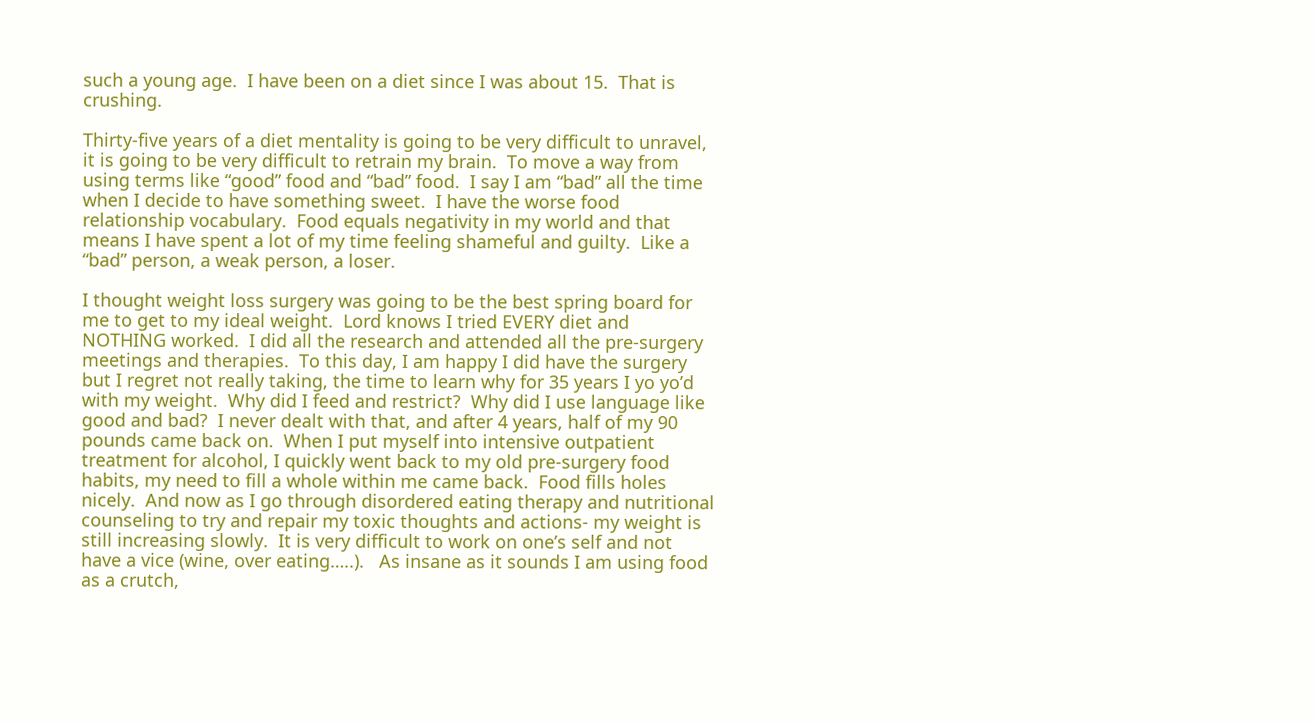such a young age.  I have been on a diet since I was about 15.  That is crushing.

Thirty-five years of a diet mentality is going to be very difficult to unravel, it is going to be very difficult to retrain my brain.  To move a way from using terms like “good” food and “bad” food.  I say I am “bad” all the time when I decide to have something sweet.  I have the worse food relationship vocabulary.  Food equals negativity in my world and that means I have spent a lot of my time feeling shameful and guilty.  Like a “bad” person, a weak person, a loser.

I thought weight loss surgery was going to be the best spring board for me to get to my ideal weight.  Lord knows I tried EVERY diet and NOTHING worked.  I did all the research and attended all the pre-surgery meetings and therapies.  To this day, I am happy I did have the surgery but I regret not really taking, the time to learn why for 35 years I yo yo’d with my weight.  Why did I feed and restrict?  Why did I use language like good and bad?  I never dealt with that, and after 4 years, half of my 90 pounds came back on.  When I put myself into intensive outpatient treatment for alcohol, I quickly went back to my old pre-surgery food habits, my need to fill a whole within me came back.  Food fills holes nicely.  And now as I go through disordered eating therapy and nutritional counseling to try and repair my toxic thoughts and actions- my weight is still increasing slowly.  It is very difficult to work on one’s self and not have a vice (wine, over eating…..).   As insane as it sounds I am using food as a crutch,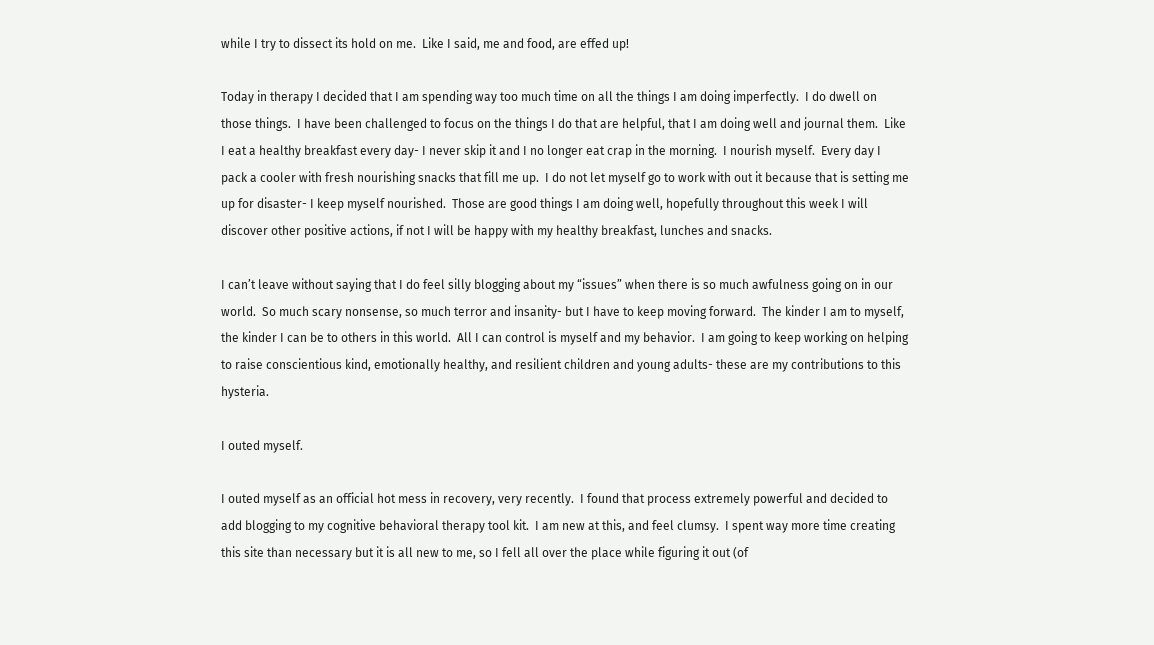while I try to dissect its hold on me.  Like I said, me and food, are effed up!

Today in therapy I decided that I am spending way too much time on all the things I am doing imperfectly.  I do dwell on those things.  I have been challenged to focus on the things I do that are helpful, that I am doing well and journal them.  Like I eat a healthy breakfast every day- I never skip it and I no longer eat crap in the morning.  I nourish myself.  Every day I pack a cooler with fresh nourishing snacks that fill me up.  I do not let myself go to work with out it because that is setting me up for disaster- I keep myself nourished.  Those are good things I am doing well, hopefully throughout this week I will discover other positive actions, if not I will be happy with my healthy breakfast, lunches and snacks.

I can’t leave without saying that I do feel silly blogging about my “issues” when there is so much awfulness going on in our world.  So much scary nonsense, so much terror and insanity- but I have to keep moving forward.  The kinder I am to myself, the kinder I can be to others in this world.  All I can control is myself and my behavior.  I am going to keep working on helping to raise conscientious kind, emotionally healthy, and resilient children and young adults- these are my contributions to this hysteria.

I outed myself.

I outed myself as an official hot mess in recovery, very recently.  I found that process extremely powerful and decided to add blogging to my cognitive behavioral therapy tool kit.  I am new at this, and feel clumsy.  I spent way more time creating this site than necessary but it is all new to me, so I fell all over the place while figuring it out (of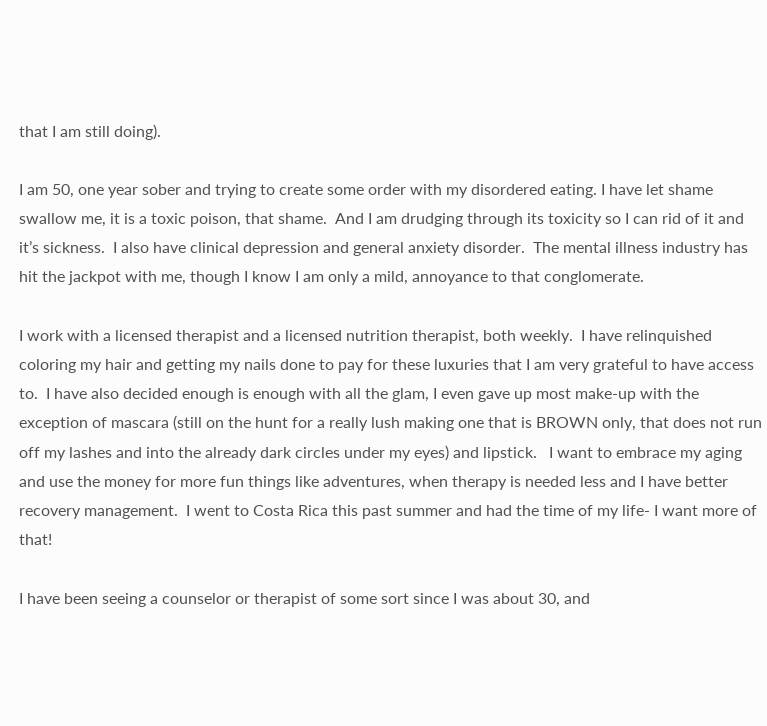that I am still doing).

I am 50, one year sober and trying to create some order with my disordered eating. I have let shame swallow me, it is a toxic poison, that shame.  And I am drudging through its toxicity so I can rid of it and it’s sickness.  I also have clinical depression and general anxiety disorder.  The mental illness industry has hit the jackpot with me, though I know I am only a mild, annoyance to that conglomerate.

I work with a licensed therapist and a licensed nutrition therapist, both weekly.  I have relinquished coloring my hair and getting my nails done to pay for these luxuries that I am very grateful to have access to.  I have also decided enough is enough with all the glam, I even gave up most make-up with the exception of mascara (still on the hunt for a really lush making one that is BROWN only, that does not run off my lashes and into the already dark circles under my eyes) and lipstick.   I want to embrace my aging and use the money for more fun things like adventures, when therapy is needed less and I have better recovery management.  I went to Costa Rica this past summer and had the time of my life- I want more of that!

I have been seeing a counselor or therapist of some sort since I was about 30, and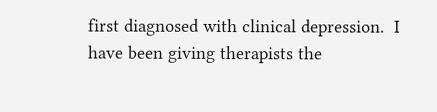first diagnosed with clinical depression.  I have been giving therapists the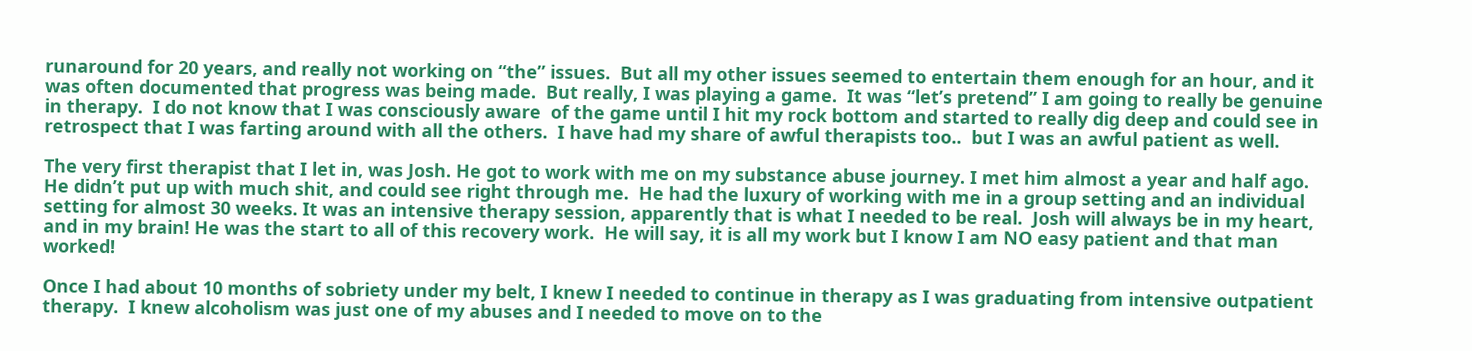runaround for 20 years, and really not working on “the” issues.  But all my other issues seemed to entertain them enough for an hour, and it was often documented that progress was being made.  But really, I was playing a game.  It was “let’s pretend” I am going to really be genuine in therapy.  I do not know that I was consciously aware  of the game until I hit my rock bottom and started to really dig deep and could see in retrospect that I was farting around with all the others.  I have had my share of awful therapists too..  but I was an awful patient as well.

The very first therapist that I let in, was Josh. He got to work with me on my substance abuse journey. I met him almost a year and half ago.  He didn’t put up with much shit, and could see right through me.  He had the luxury of working with me in a group setting and an individual setting for almost 30 weeks. It was an intensive therapy session, apparently that is what I needed to be real.  Josh will always be in my heart, and in my brain! He was the start to all of this recovery work.  He will say, it is all my work but I know I am NO easy patient and that man worked!

Once I had about 10 months of sobriety under my belt, I knew I needed to continue in therapy as I was graduating from intensive outpatient therapy.  I knew alcoholism was just one of my abuses and I needed to move on to the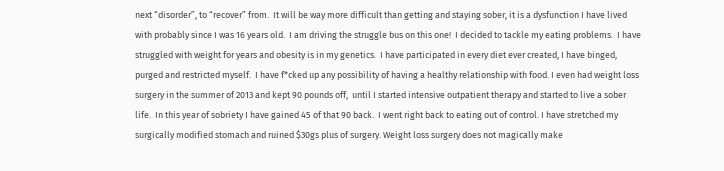next “disorder”, to “recover” from.  It will be way more difficult than getting and staying sober, it is a dysfunction I have lived with probably since I was 16 years old.  I am driving the struggle bus on this one!  I decided to tackle my eating problems.  I have struggled with weight for years and obesity is in my genetics.  I have participated in every diet ever created, I have binged, purged and restricted myself.  I have f*cked up any possibility of having a healthy relationship with food. I even had weight loss surgery in the summer of 2013 and kept 90 pounds off,  until I started intensive outpatient therapy and started to live a sober life.  In this year of sobriety I have gained 45 of that 90 back.  I went right back to eating out of control. I have stretched my surgically modified stomach and ruined $30gs plus of surgery. Weight loss surgery does not magically make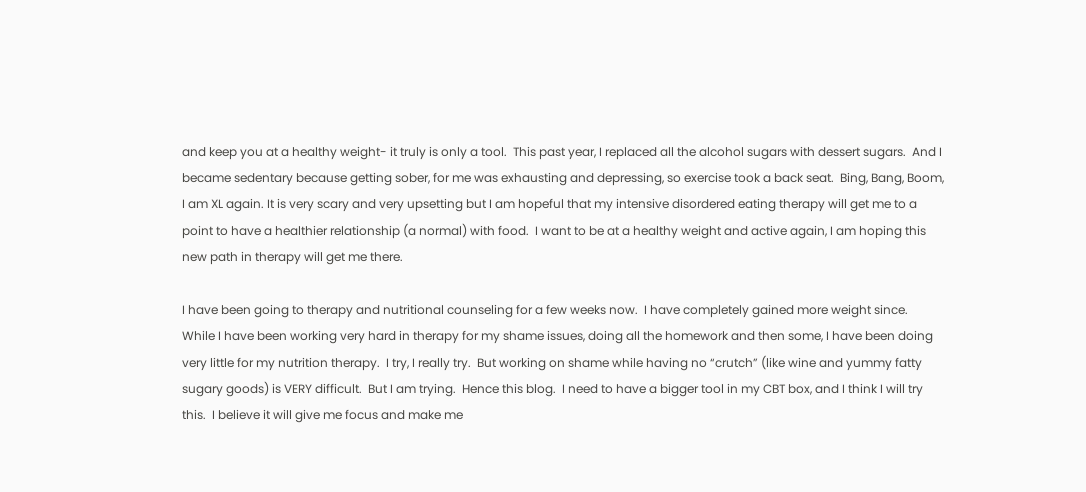and keep you at a healthy weight- it truly is only a tool.  This past year, I replaced all the alcohol sugars with dessert sugars.  And I became sedentary because getting sober, for me was exhausting and depressing, so exercise took a back seat.  Bing, Bang, Boom, I am XL again. It is very scary and very upsetting but I am hopeful that my intensive disordered eating therapy will get me to a point to have a healthier relationship (a normal) with food.  I want to be at a healthy weight and active again, I am hoping this new path in therapy will get me there.

I have been going to therapy and nutritional counseling for a few weeks now.  I have completely gained more weight since.  While I have been working very hard in therapy for my shame issues, doing all the homework and then some, I have been doing very little for my nutrition therapy.  I try, I really try.  But working on shame while having no “crutch” (like wine and yummy fatty sugary goods) is VERY difficult.  But I am trying.  Hence this blog.  I need to have a bigger tool in my CBT box, and I think I will try this.  I believe it will give me focus and make me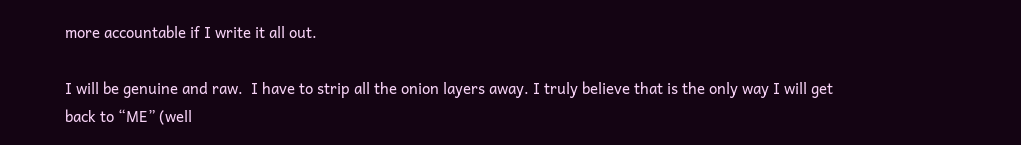more accountable if I write it all out.

I will be genuine and raw.  I have to strip all the onion layers away. I truly believe that is the only way I will get back to “ME” (well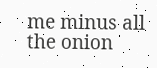me minus all the onion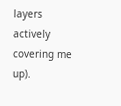layers actively covering me up).